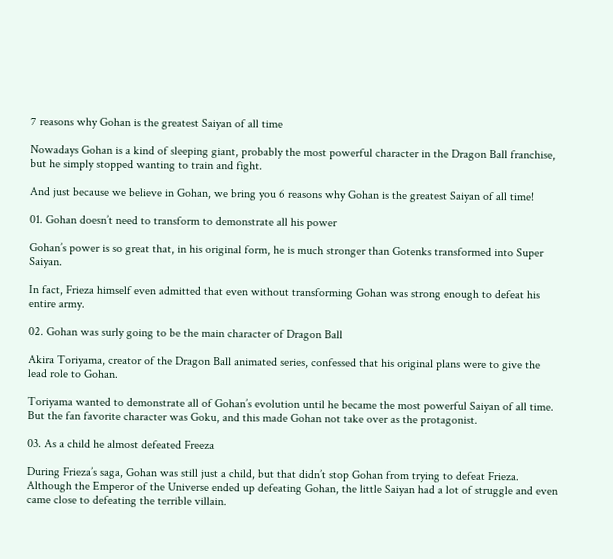7 reasons why Gohan is the greatest Saiyan of all time

Nowadays Gohan is a kind of sleeping giant, probably the most powerful character in the Dragon Ball franchise, but he simply stopped wanting to train and fight.

And just because we believe in Gohan, we bring you 6 reasons why Gohan is the greatest Saiyan of all time!

01. Gohan doesn’t need to transform to demonstrate all his power

Gohan’s power is so great that, in his original form, he is much stronger than Gotenks transformed into Super Saiyan.

In fact, Frieza himself even admitted that even without transforming Gohan was strong enough to defeat his entire army.

02. Gohan was surly going to be the main character of Dragon Ball

Akira Toriyama, creator of the Dragon Ball animated series, confessed that his original plans were to give the lead role to Gohan.

Toriyama wanted to demonstrate all of Gohan’s evolution until he became the most powerful Saiyan of all time. But the fan favorite character was Goku, and this made Gohan not take over as the protagonist.

03. As a child he almost defeated Freeza

During Frieza’s saga, Gohan was still just a child, but that didn’t stop Gohan from trying to defeat Frieza. Although the Emperor of the Universe ended up defeating Gohan, the little Saiyan had a lot of struggle and even came close to defeating the terrible villain.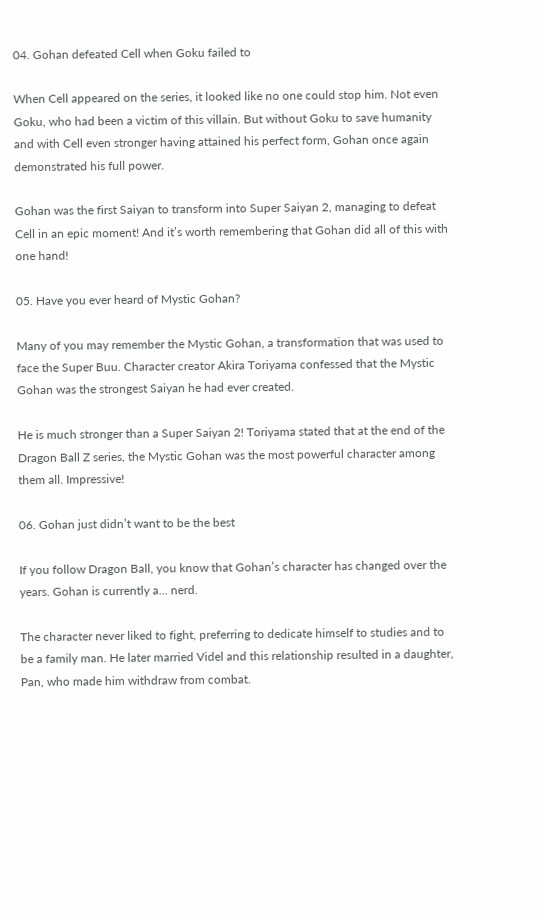04. Gohan defeated Cell when Goku failed to

When Cell appeared on the series, it looked like no one could stop him. Not even Goku, who had been a victim of this villain. But without Goku to save humanity and with Cell even stronger having attained his perfect form, Gohan once again demonstrated his full power.

Gohan was the first Saiyan to transform into Super Saiyan 2, managing to defeat Cell in an epic moment! And it’s worth remembering that Gohan did all of this with one hand!

05. Have you ever heard of Mystic Gohan?

Many of you may remember the Mystic Gohan, a transformation that was used to face the Super Buu. Character creator Akira Toriyama confessed that the Mystic Gohan was the strongest Saiyan he had ever created.

He is much stronger than a Super Saiyan 2! Toriyama stated that at the end of the Dragon Ball Z series, the Mystic Gohan was the most powerful character among them all. Impressive!

06. Gohan just didn’t want to be the best

If you follow Dragon Ball, you know that Gohan’s character has changed over the years. Gohan is currently a… nerd.

The character never liked to fight, preferring to dedicate himself to studies and to be a family man. He later married Videl and this relationship resulted in a daughter, Pan, who made him withdraw from combat.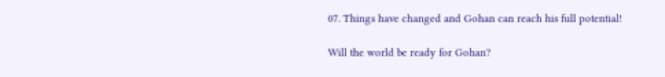07. Things have changed and Gohan can reach his full potential!

Will the world be ready for Gohan?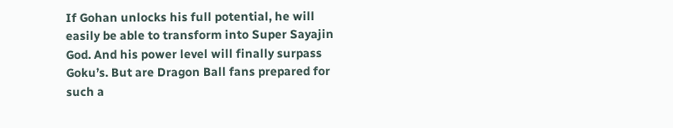If Gohan unlocks his full potential, he will easily be able to transform into Super Sayajin God. And his power level will finally surpass Goku’s. But are Dragon Ball fans prepared for such a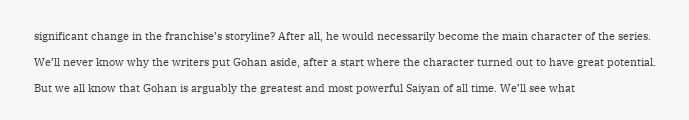significant change in the franchise’s storyline? After all, he would necessarily become the main character of the series.

We’ll never know why the writers put Gohan aside, after a start where the character turned out to have great potential.

But we all know that Gohan is arguably the greatest and most powerful Saiyan of all time. We’ll see what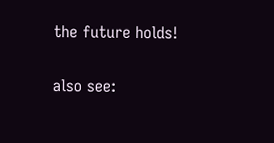the future holds!

also see: